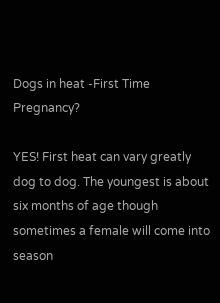Dogs in heat -First Time Pregnancy?

YES! First heat can vary greatly dog to dog. The youngest is about six months of age though sometimes a female will come into season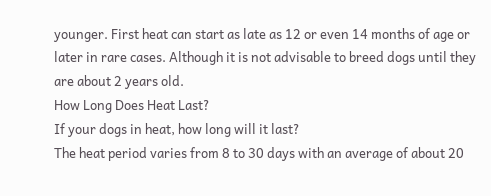younger. First heat can start as late as 12 or even 14 months of age or later in rare cases. Although it is not advisable to breed dogs until they are about 2 years old.
How Long Does Heat Last?
If your dogs in heat, how long will it last?
The heat period varies from 8 to 30 days with an average of about 20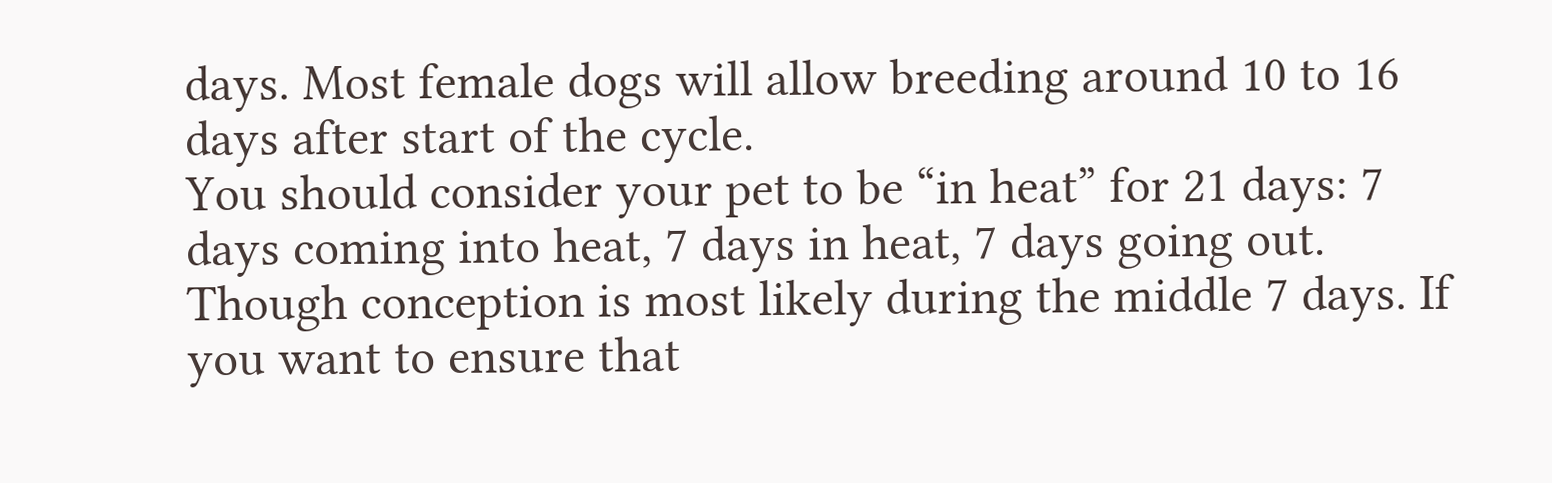days. Most female dogs will allow breeding around 10 to 16 days after start of the cycle.
You should consider your pet to be “in heat” for 21 days: 7 days coming into heat, 7 days in heat, 7 days going out. Though conception is most likely during the middle 7 days. If you want to ensure that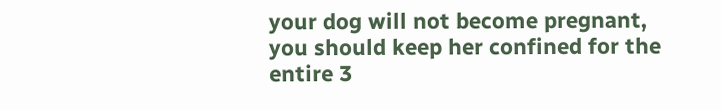your dog will not become pregnant, you should keep her confined for the entire 3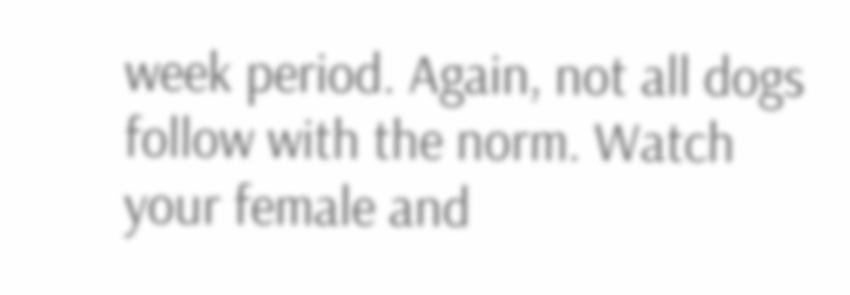week period. Again, not all dogs follow with the norm. Watch your female and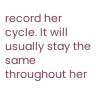record her cycle. It will usually stay the same throughout her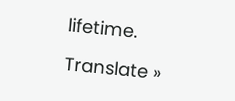lifetime.

Translate »